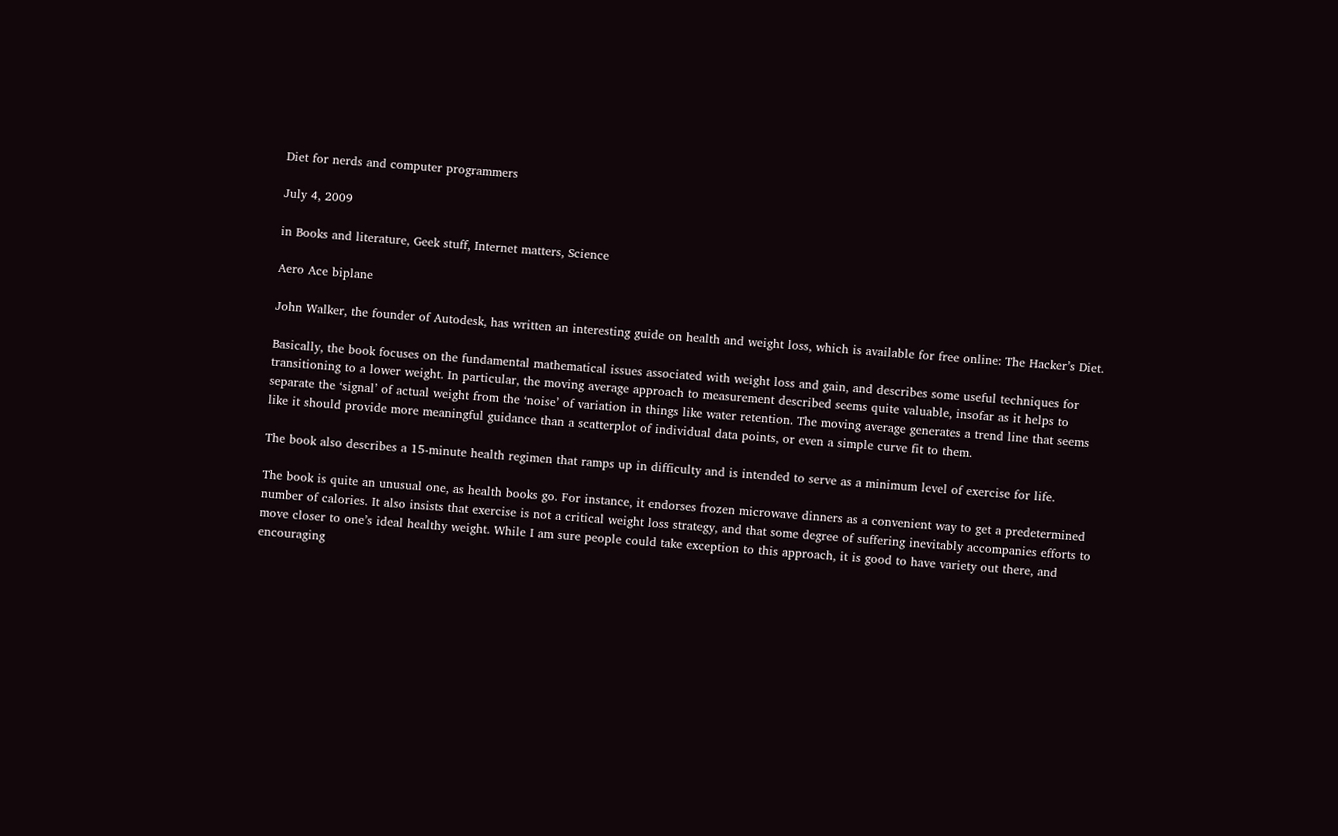Diet for nerds and computer programmers

July 4, 2009

in Books and literature, Geek stuff, Internet matters, Science

Aero Ace biplane

John Walker, the founder of Autodesk, has written an interesting guide on health and weight loss, which is available for free online: The Hacker’s Diet.

Basically, the book focuses on the fundamental mathematical issues associated with weight loss and gain, and describes some useful techniques for transitioning to a lower weight. In particular, the moving average approach to measurement described seems quite valuable, insofar as it helps to separate the ‘signal’ of actual weight from the ‘noise’ of variation in things like water retention. The moving average generates a trend line that seems like it should provide more meaningful guidance than a scatterplot of individual data points, or even a simple curve fit to them.

The book also describes a 15-minute health regimen that ramps up in difficulty and is intended to serve as a minimum level of exercise for life.

The book is quite an unusual one, as health books go. For instance, it endorses frozen microwave dinners as a convenient way to get a predetermined number of calories. It also insists that exercise is not a critical weight loss strategy, and that some degree of suffering inevitably accompanies efforts to move closer to one’s ideal healthy weight. While I am sure people could take exception to this approach, it is good to have variety out there, and encouraging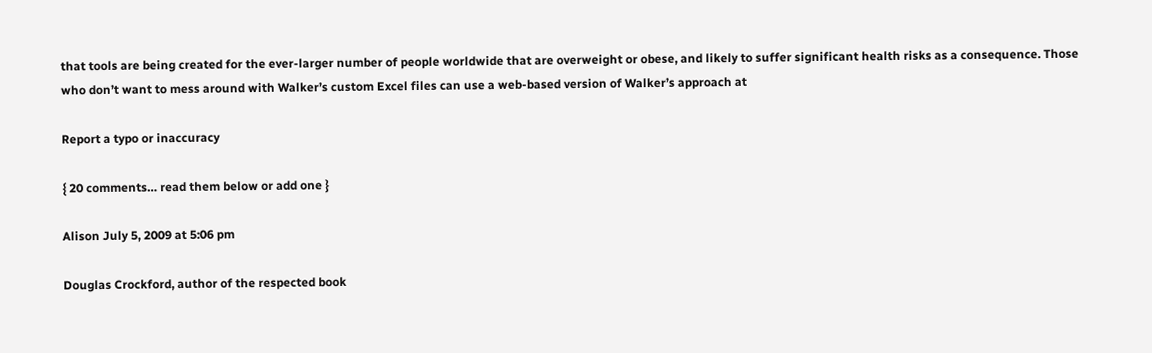that tools are being created for the ever-larger number of people worldwide that are overweight or obese, and likely to suffer significant health risks as a consequence. Those who don’t want to mess around with Walker’s custom Excel files can use a web-based version of Walker’s approach at

Report a typo or inaccuracy

{ 20 comments… read them below or add one }

Alison July 5, 2009 at 5:06 pm

Douglas Crockford, author of the respected book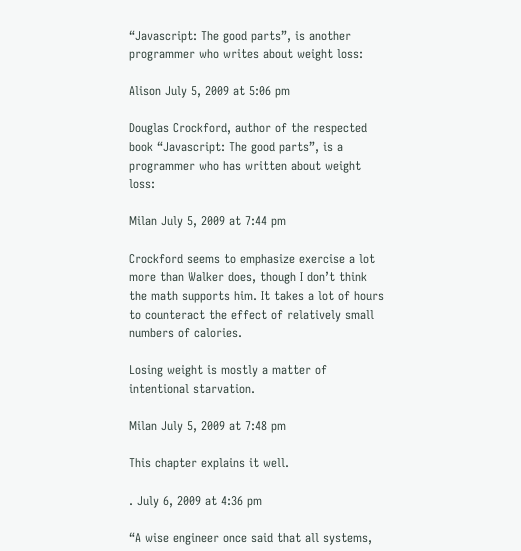“Javascript: The good parts”, is another programmer who writes about weight loss:

Alison July 5, 2009 at 5:06 pm

Douglas Crockford, author of the respected book “Javascript: The good parts”, is a programmer who has written about weight loss:

Milan July 5, 2009 at 7:44 pm

Crockford seems to emphasize exercise a lot more than Walker does, though I don’t think the math supports him. It takes a lot of hours to counteract the effect of relatively small numbers of calories.

Losing weight is mostly a matter of intentional starvation.

Milan July 5, 2009 at 7:48 pm

This chapter explains it well.

. July 6, 2009 at 4:36 pm

“A wise engineer once said that all systems,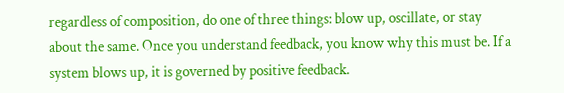regardless of composition, do one of three things: blow up, oscillate, or stay about the same. Once you understand feedback, you know why this must be. If a system blows up, it is governed by positive feedback.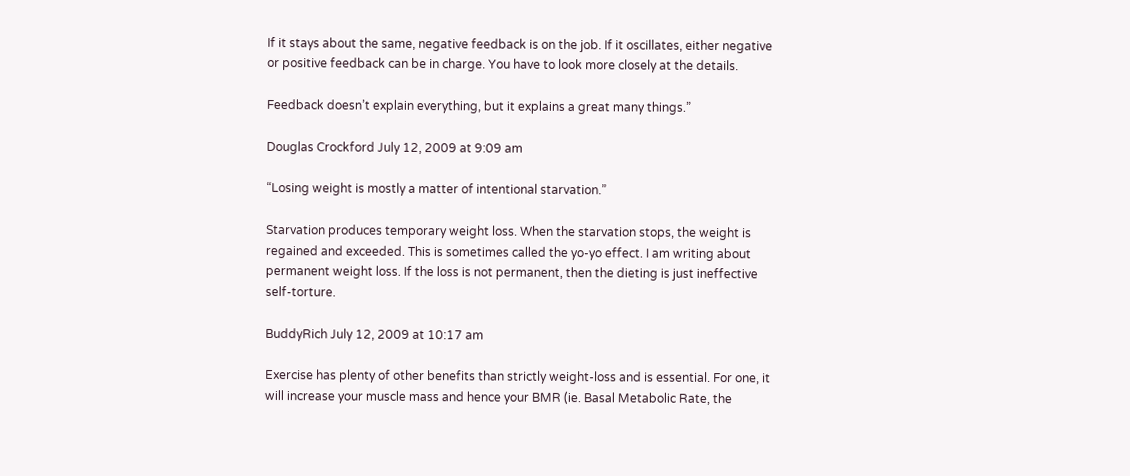If it stays about the same, negative feedback is on the job. If it oscillates, either negative or positive feedback can be in charge. You have to look more closely at the details.

Feedback doesn’t explain everything, but it explains a great many things.”

Douglas Crockford July 12, 2009 at 9:09 am

“Losing weight is mostly a matter of intentional starvation.”

Starvation produces temporary weight loss. When the starvation stops, the weight is regained and exceeded. This is sometimes called the yo-yo effect. I am writing about permanent weight loss. If the loss is not permanent, then the dieting is just ineffective self-torture.

BuddyRich July 12, 2009 at 10:17 am

Exercise has plenty of other benefits than strictly weight-loss and is essential. For one, it will increase your muscle mass and hence your BMR (ie. Basal Metabolic Rate, the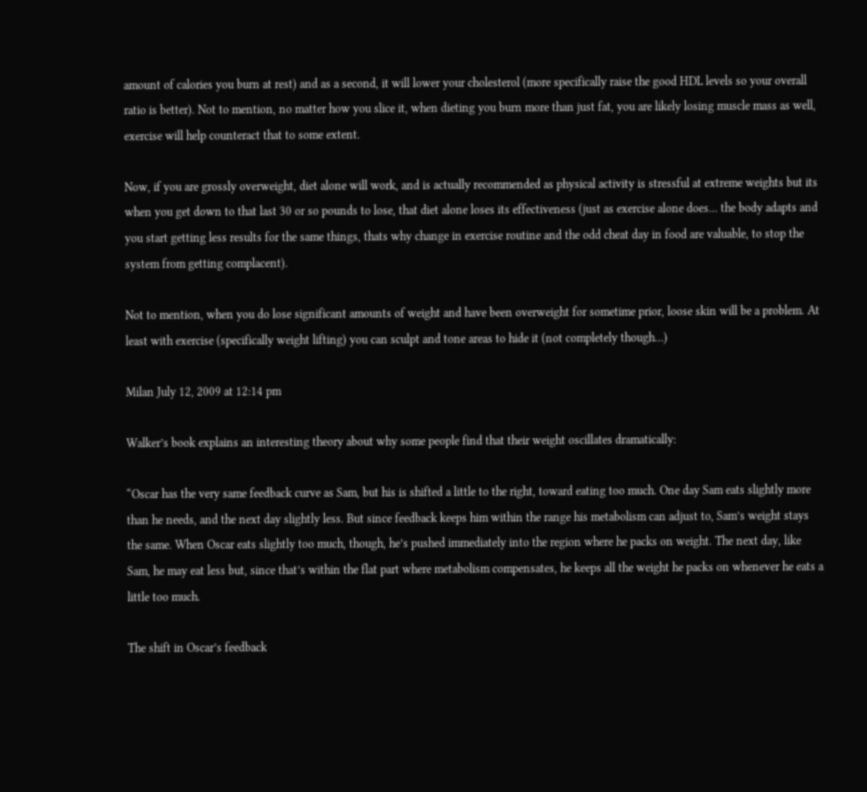amount of calories you burn at rest) and as a second, it will lower your cholesterol (more specifically raise the good HDL levels so your overall ratio is better). Not to mention, no matter how you slice it, when dieting you burn more than just fat, you are likely losing muscle mass as well, exercise will help counteract that to some extent.

Now, if you are grossly overweight, diet alone will work, and is actually recommended as physical activity is stressful at extreme weights but its when you get down to that last 30 or so pounds to lose, that diet alone loses its effectiveness (just as exercise alone does… the body adapts and you start getting less results for the same things, thats why change in exercise routine and the odd cheat day in food are valuable, to stop the system from getting complacent).

Not to mention, when you do lose significant amounts of weight and have been overweight for sometime prior, loose skin will be a problem. At least with exercise (specifically weight lifting) you can sculpt and tone areas to hide it (not completely though…)

Milan July 12, 2009 at 12:14 pm

Walker’s book explains an interesting theory about why some people find that their weight oscillates dramatically:

“Oscar has the very same feedback curve as Sam, but his is shifted a little to the right, toward eating too much. One day Sam eats slightly more than he needs, and the next day slightly less. But since feedback keeps him within the range his metabolism can adjust to, Sam’s weight stays the same. When Oscar eats slightly too much, though, he’s pushed immediately into the region where he packs on weight. The next day, like Sam, he may eat less but, since that’s within the flat part where metabolism compensates, he keeps all the weight he packs on whenever he eats a little too much.

The shift in Oscar’s feedback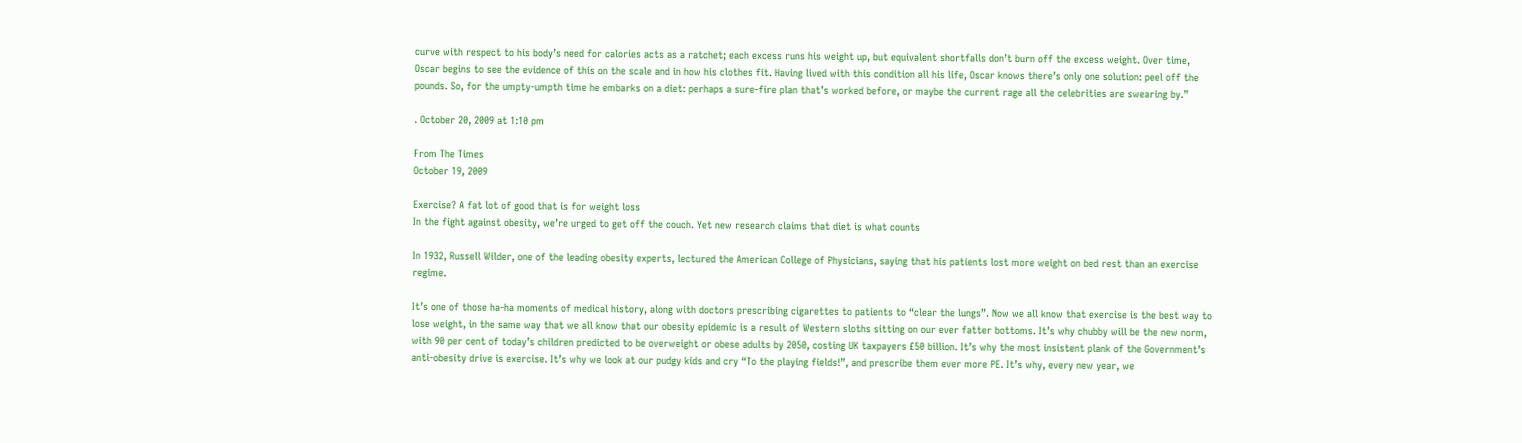curve with respect to his body’s need for calories acts as a ratchet; each excess runs his weight up, but equivalent shortfalls don’t burn off the excess weight. Over time, Oscar begins to see the evidence of this on the scale and in how his clothes fit. Having lived with this condition all his life, Oscar knows there’s only one solution: peel off the pounds. So, for the umpty-umpth time he embarks on a diet: perhaps a sure-fire plan that’s worked before, or maybe the current rage all the celebrities are swearing by.”

. October 20, 2009 at 1:10 pm

From The Times
October 19, 2009

Exercise? A fat lot of good that is for weight loss
In the fight against obesity, we’re urged to get off the couch. Yet new research claims that diet is what counts

In 1932, Russell Wilder, one of the leading obesity experts, lectured the American College of Physicians, saying that his patients lost more weight on bed rest than an exercise regime.

It’s one of those ha-ha moments of medical history, along with doctors prescribing cigarettes to patients to “clear the lungs”. Now we all know that exercise is the best way to lose weight, in the same way that we all know that our obesity epidemic is a result of Western sloths sitting on our ever fatter bottoms. It’s why chubby will be the new norm, with 90 per cent of today’s children predicted to be overweight or obese adults by 2050, costing UK taxpayers £50 billion. It’s why the most insistent plank of the Government’s anti-obesity drive is exercise. It’s why we look at our pudgy kids and cry “To the playing fields!”, and prescribe them ever more PE. It’s why, every new year, we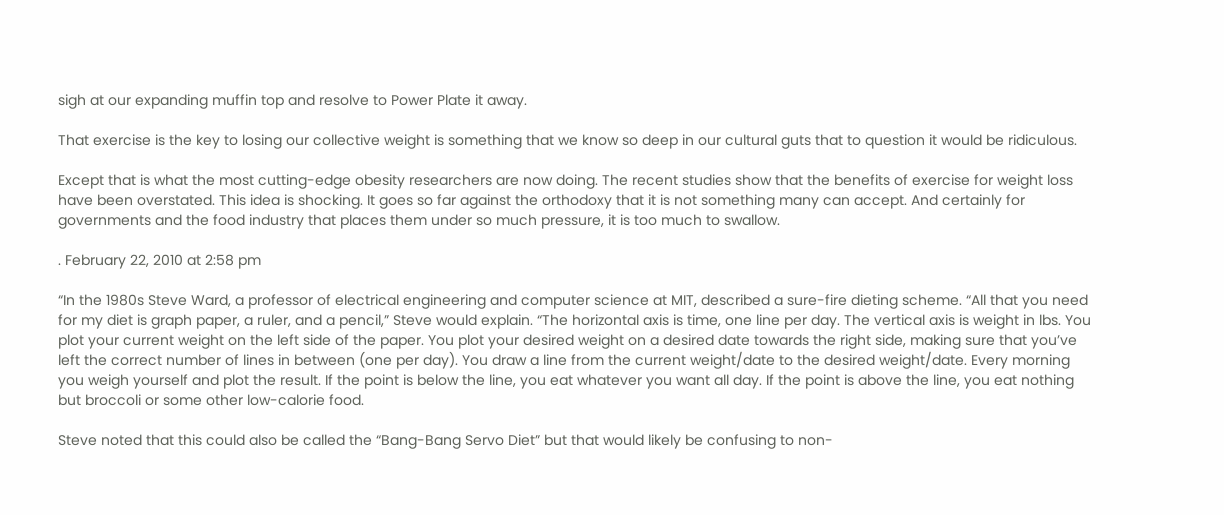sigh at our expanding muffin top and resolve to Power Plate it away.

That exercise is the key to losing our collective weight is something that we know so deep in our cultural guts that to question it would be ridiculous.

Except that is what the most cutting-edge obesity researchers are now doing. The recent studies show that the benefits of exercise for weight loss have been overstated. This idea is shocking. It goes so far against the orthodoxy that it is not something many can accept. And certainly for governments and the food industry that places them under so much pressure, it is too much to swallow.

. February 22, 2010 at 2:58 pm

“In the 1980s Steve Ward, a professor of electrical engineering and computer science at MIT, described a sure-fire dieting scheme. “All that you need for my diet is graph paper, a ruler, and a pencil,” Steve would explain. “The horizontal axis is time, one line per day. The vertical axis is weight in lbs. You plot your current weight on the left side of the paper. You plot your desired weight on a desired date towards the right side, making sure that you’ve left the correct number of lines in between (one per day). You draw a line from the current weight/date to the desired weight/date. Every morning you weigh yourself and plot the result. If the point is below the line, you eat whatever you want all day. If the point is above the line, you eat nothing but broccoli or some other low-calorie food.

Steve noted that this could also be called the “Bang-Bang Servo Diet” but that would likely be confusing to non-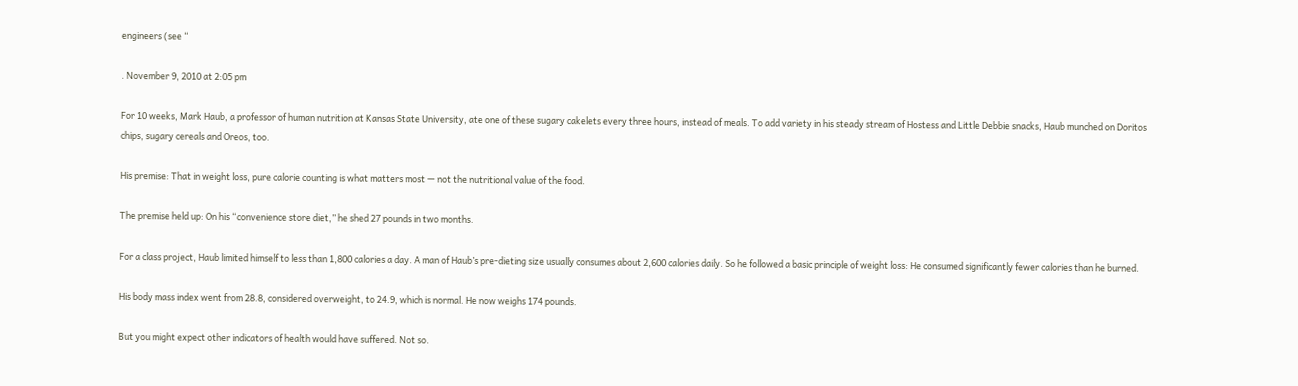engineers (see “

. November 9, 2010 at 2:05 pm

For 10 weeks, Mark Haub, a professor of human nutrition at Kansas State University, ate one of these sugary cakelets every three hours, instead of meals. To add variety in his steady stream of Hostess and Little Debbie snacks, Haub munched on Doritos chips, sugary cereals and Oreos, too.

His premise: That in weight loss, pure calorie counting is what matters most — not the nutritional value of the food.

The premise held up: On his “convenience store diet,” he shed 27 pounds in two months.

For a class project, Haub limited himself to less than 1,800 calories a day. A man of Haub’s pre-dieting size usually consumes about 2,600 calories daily. So he followed a basic principle of weight loss: He consumed significantly fewer calories than he burned.

His body mass index went from 28.8, considered overweight, to 24.9, which is normal. He now weighs 174 pounds.

But you might expect other indicators of health would have suffered. Not so.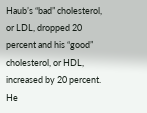Haub’s “bad” cholesterol, or LDL, dropped 20 percent and his “good” cholesterol, or HDL, increased by 20 percent. He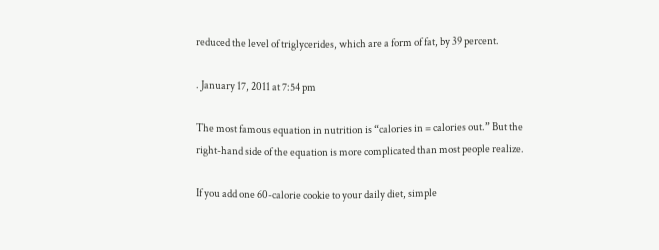reduced the level of triglycerides, which are a form of fat, by 39 percent.

. January 17, 2011 at 7:54 pm

The most famous equation in nutrition is “calories in = calories out.” But the right-hand side of the equation is more complicated than most people realize.

If you add one 60-calorie cookie to your daily diet, simple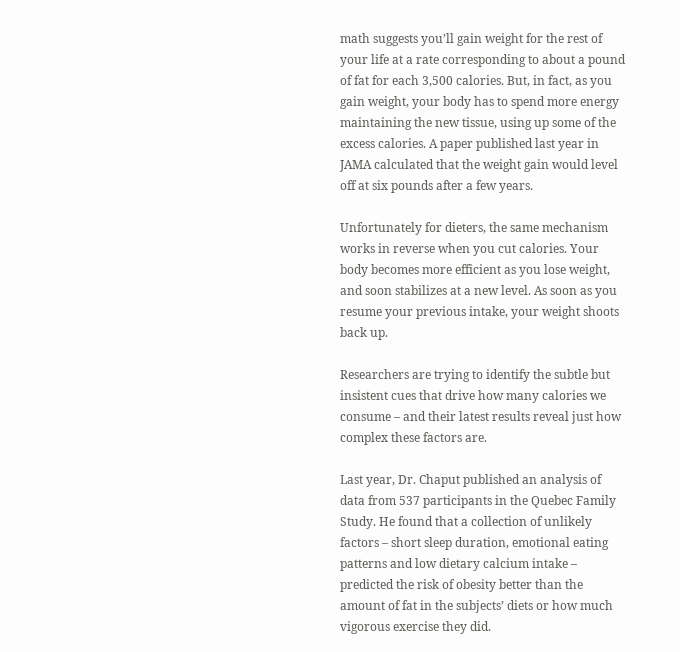math suggests you’ll gain weight for the rest of your life at a rate corresponding to about a pound of fat for each 3,500 calories. But, in fact, as you gain weight, your body has to spend more energy maintaining the new tissue, using up some of the excess calories. A paper published last year in JAMA calculated that the weight gain would level off at six pounds after a few years.

Unfortunately for dieters, the same mechanism works in reverse when you cut calories. Your body becomes more efficient as you lose weight, and soon stabilizes at a new level. As soon as you resume your previous intake, your weight shoots back up.

Researchers are trying to identify the subtle but insistent cues that drive how many calories we consume – and their latest results reveal just how complex these factors are.

Last year, Dr. Chaput published an analysis of data from 537 participants in the Quebec Family Study. He found that a collection of unlikely factors – short sleep duration, emotional eating patterns and low dietary calcium intake – predicted the risk of obesity better than the amount of fat in the subjects’ diets or how much vigorous exercise they did.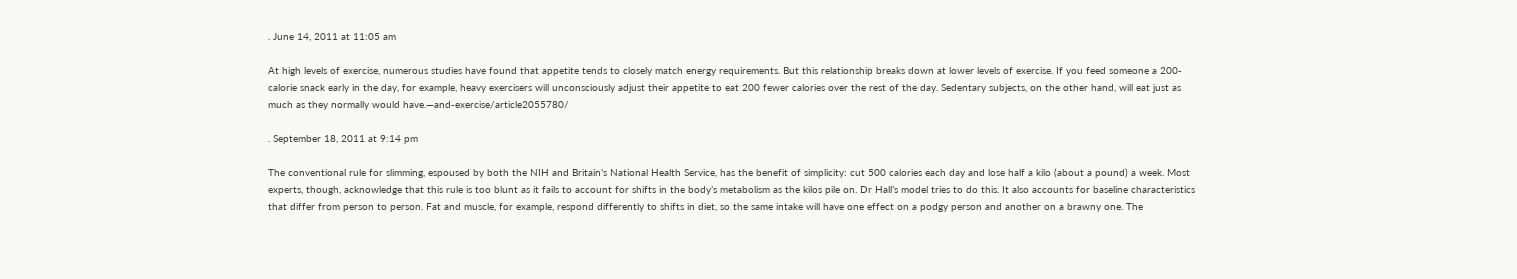. June 14, 2011 at 11:05 am

At high levels of exercise, numerous studies have found that appetite tends to closely match energy requirements. But this relationship breaks down at lower levels of exercise. If you feed someone a 200-calorie snack early in the day, for example, heavy exercisers will unconsciously adjust their appetite to eat 200 fewer calories over the rest of the day. Sedentary subjects, on the other hand, will eat just as much as they normally would have.—and-exercise/article2055780/

. September 18, 2011 at 9:14 pm

The conventional rule for slimming, espoused by both the NIH and Britain’s National Health Service, has the benefit of simplicity: cut 500 calories each day and lose half a kilo (about a pound) a week. Most experts, though, acknowledge that this rule is too blunt as it fails to account for shifts in the body’s metabolism as the kilos pile on. Dr Hall’s model tries to do this. It also accounts for baseline characteristics that differ from person to person. Fat and muscle, for example, respond differently to shifts in diet, so the same intake will have one effect on a podgy person and another on a brawny one. The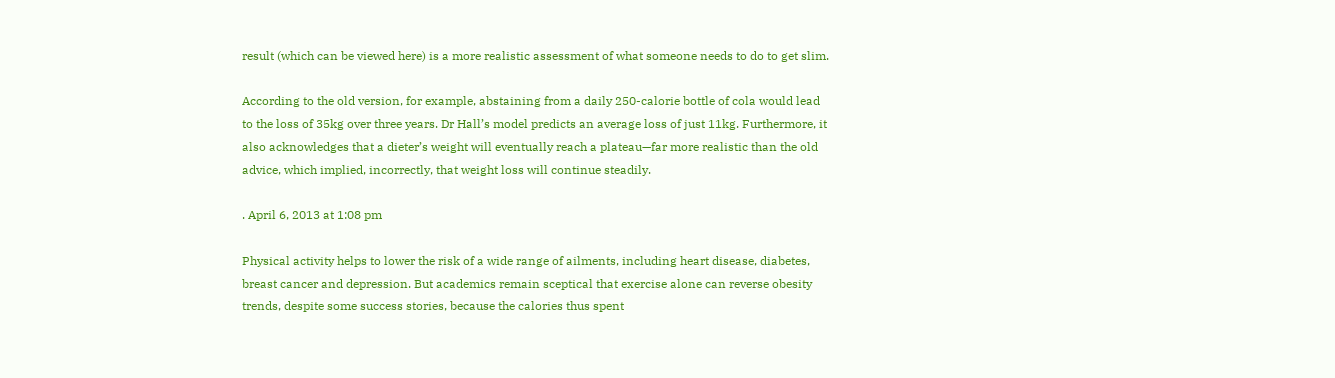result (which can be viewed here) is a more realistic assessment of what someone needs to do to get slim.

According to the old version, for example, abstaining from a daily 250-calorie bottle of cola would lead to the loss of 35kg over three years. Dr Hall’s model predicts an average loss of just 11kg. Furthermore, it also acknowledges that a dieter’s weight will eventually reach a plateau—far more realistic than the old advice, which implied, incorrectly, that weight loss will continue steadily.

. April 6, 2013 at 1:08 pm

Physical activity helps to lower the risk of a wide range of ailments, including heart disease, diabetes, breast cancer and depression. But academics remain sceptical that exercise alone can reverse obesity trends, despite some success stories, because the calories thus spent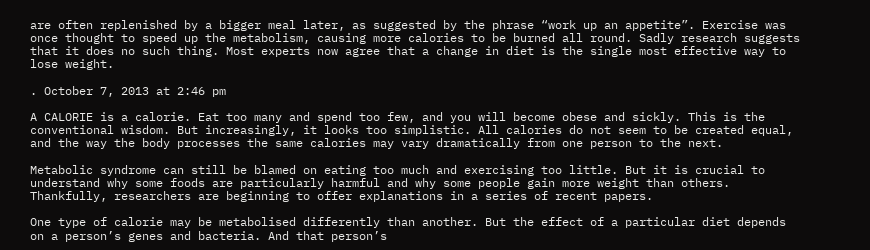are often replenished by a bigger meal later, as suggested by the phrase “work up an appetite”. Exercise was once thought to speed up the metabolism, causing more calories to be burned all round. Sadly research suggests that it does no such thing. Most experts now agree that a change in diet is the single most effective way to lose weight.

. October 7, 2013 at 2:46 pm

A CALORIE is a calorie. Eat too many and spend too few, and you will become obese and sickly. This is the conventional wisdom. But increasingly, it looks too simplistic. All calories do not seem to be created equal, and the way the body processes the same calories may vary dramatically from one person to the next.

Metabolic syndrome can still be blamed on eating too much and exercising too little. But it is crucial to understand why some foods are particularly harmful and why some people gain more weight than others. Thankfully, researchers are beginning to offer explanations in a series of recent papers.

One type of calorie may be metabolised differently than another. But the effect of a particular diet depends on a person’s genes and bacteria. And that person’s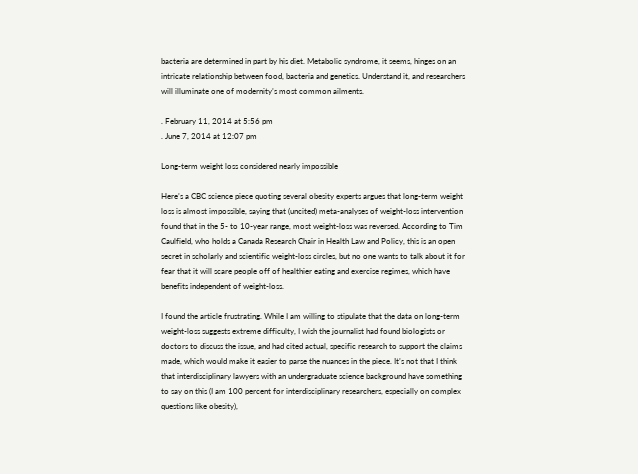bacteria are determined in part by his diet. Metabolic syndrome, it seems, hinges on an intricate relationship between food, bacteria and genetics. Understand it, and researchers will illuminate one of modernity’s most common ailments.

. February 11, 2014 at 5:56 pm
. June 7, 2014 at 12:07 pm

Long-term weight loss considered nearly impossible

Here’s a CBC science piece quoting several obesity experts argues that long-term weight loss is almost impossible, saying that (uncited) meta-analyses of weight-loss intervention found that in the 5- to 10-year range, most weight-loss was reversed. According to Tim Caulfield, who holds a Canada Research Chair in Health Law and Policy, this is an open secret in scholarly and scientific weight-loss circles, but no one wants to talk about it for fear that it will scare people off of healthier eating and exercise regimes, which have benefits independent of weight-loss.

I found the article frustrating. While I am willing to stipulate that the data on long-term weight-loss suggests extreme difficulty, I wish the journalist had found biologists or doctors to discuss the issue, and had cited actual, specific research to support the claims made, which would make it easier to parse the nuances in the piece. It’s not that I think that interdisciplinary lawyers with an undergraduate science background have something to say on this (I am 100 percent for interdisciplinary researchers, especially on complex questions like obesity),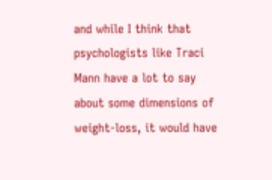and while I think that psychologists like Traci Mann have a lot to say about some dimensions of weight-loss, it would have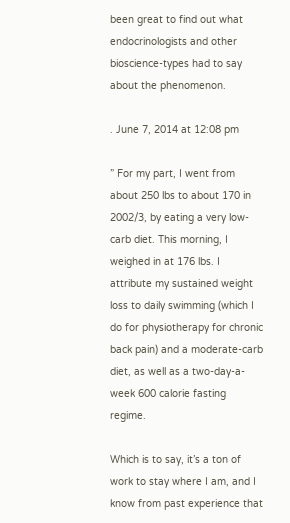been great to find out what endocrinologists and other bioscience-types had to say about the phenomenon.

. June 7, 2014 at 12:08 pm

” For my part, I went from about 250 lbs to about 170 in 2002/3, by eating a very low-carb diet. This morning, I weighed in at 176 lbs. I attribute my sustained weight loss to daily swimming (which I do for physiotherapy for chronic back pain) and a moderate-carb diet, as well as a two-day-a-week 600 calorie fasting regime.

Which is to say, it’s a ton of work to stay where I am, and I know from past experience that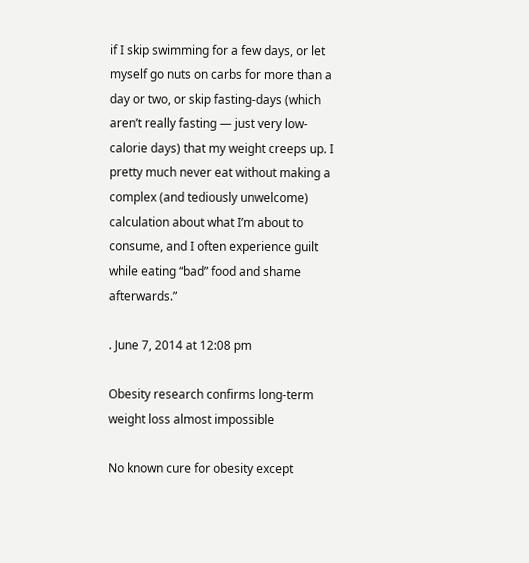if I skip swimming for a few days, or let myself go nuts on carbs for more than a day or two, or skip fasting-days (which aren’t really fasting — just very low-calorie days) that my weight creeps up. I pretty much never eat without making a complex (and tediously unwelcome) calculation about what I’m about to consume, and I often experience guilt while eating “bad” food and shame afterwards.”

. June 7, 2014 at 12:08 pm

Obesity research confirms long-term weight loss almost impossible

No known cure for obesity except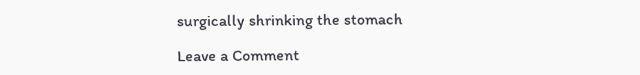surgically shrinking the stomach

Leave a Comment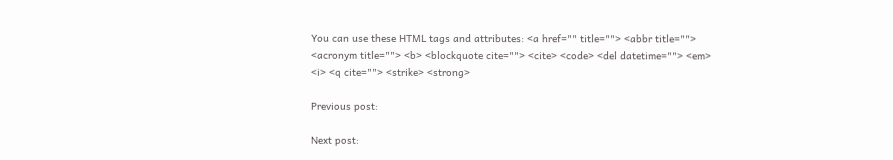You can use these HTML tags and attributes: <a href="" title=""> <abbr title=""> <acronym title=""> <b> <blockquote cite=""> <cite> <code> <del datetime=""> <em> <i> <q cite=""> <strike> <strong>

Previous post:

Next post: